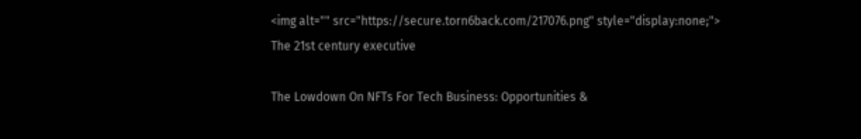<img alt="" src="https://secure.torn6back.com/217076.png" style="display:none;">
The 21st century executive

The Lowdown On NFTs For Tech Business: Opportunities &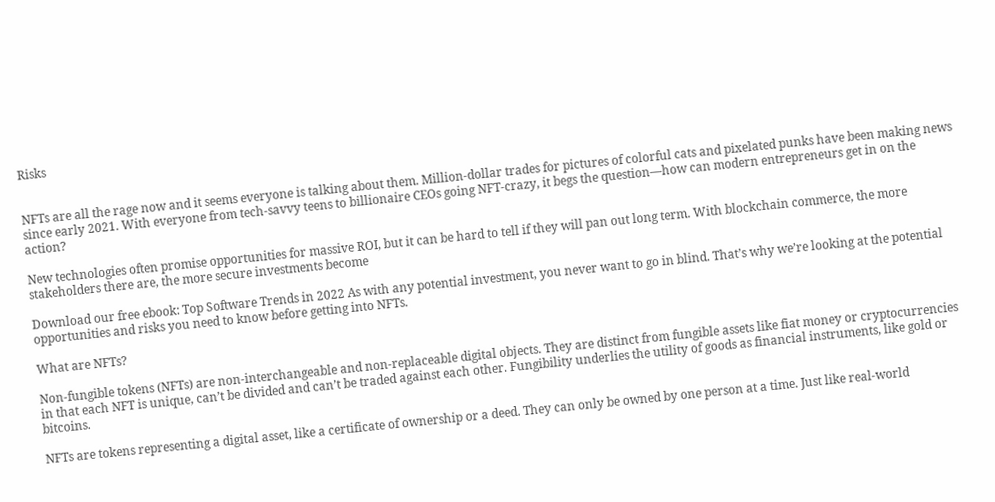Risks


NFTs are all the rage now and it seems everyone is talking about them. Million-dollar trades for pictures of colorful cats and pixelated punks have been making news since early 2021. With everyone from tech-savvy teens to billionaire CEOs going NFT-crazy, it begs the question––how can modern entrepreneurs get in on the action?

New technologies often promise opportunities for massive ROI, but it can be hard to tell if they will pan out long term. With blockchain commerce, the more stakeholders there are, the more secure investments become

Download our free ebook: Top Software Trends in 2022 As with any potential investment, you never want to go in blind. That’s why we’re looking at the potential opportunities and risks you need to know before getting into NFTs.

What are NFTs?

Non-fungible tokens (NFTs) are non-interchangeable and non-replaceable digital objects. They are distinct from fungible assets like fiat money or cryptocurrencies in that each NFT is unique, can’t be divided and can’t be traded against each other. Fungibility underlies the utility of goods as financial instruments, like gold or bitcoins.

NFTs are tokens representing a digital asset, like a certificate of ownership or a deed. They can only be owned by one person at a time. Just like real-world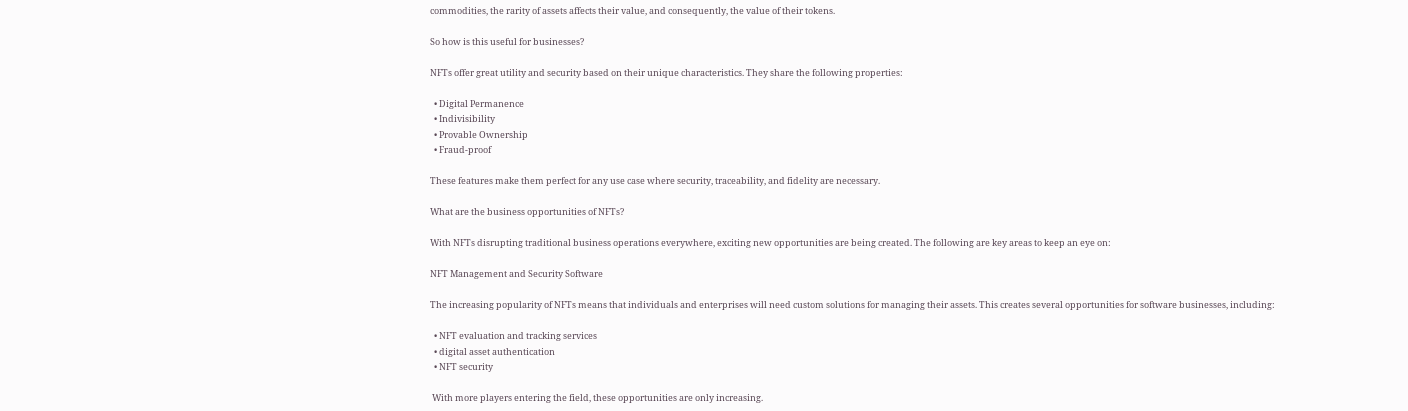commodities, the rarity of assets affects their value, and consequently, the value of their tokens.

So how is this useful for businesses?

NFTs offer great utility and security based on their unique characteristics. They share the following properties:

  • Digital Permanence
  • Indivisibility
  • Provable Ownership
  • Fraud-proof

These features make them perfect for any use case where security, traceability, and fidelity are necessary.

What are the business opportunities of NFTs?

With NFTs disrupting traditional business operations everywhere, exciting new opportunities are being created. The following are key areas to keep an eye on:

NFT Management and Security Software

The increasing popularity of NFTs means that individuals and enterprises will need custom solutions for managing their assets. This creates several opportunities for software businesses, including:

  • NFT evaluation and tracking services
  • digital asset authentication
  • NFT security

 With more players entering the field, these opportunities are only increasing.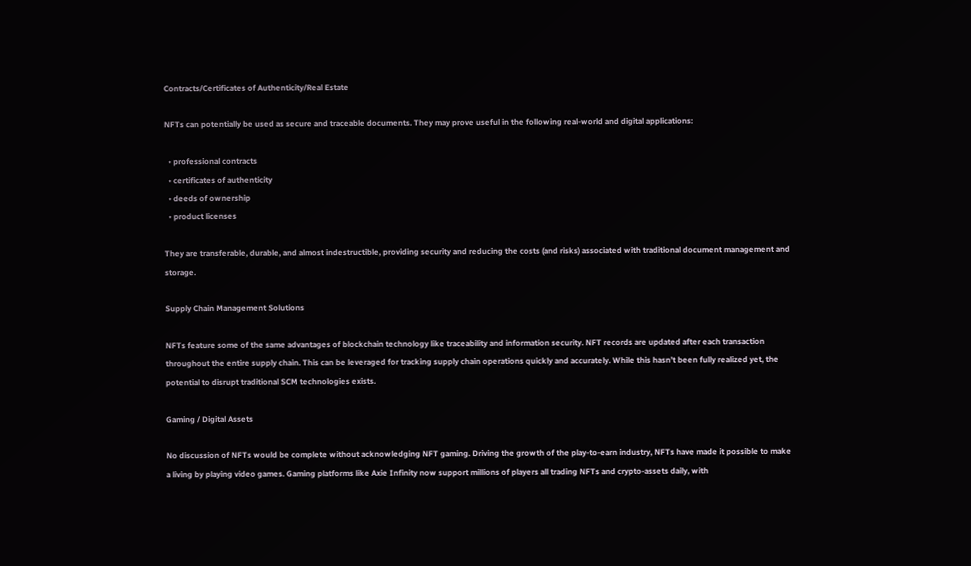Contracts/Certificates of Authenticity/Real Estate

NFTs can potentially be used as secure and traceable documents. They may prove useful in the following real-world and digital applications:

  • professional contracts
  • certificates of authenticity
  • deeds of ownership
  • product licenses

They are transferable, durable, and almost indestructible, providing security and reducing the costs (and risks) associated with traditional document management and storage.

Supply Chain Management Solutions

NFTs feature some of the same advantages of blockchain technology like traceability and information security. NFT records are updated after each transaction throughout the entire supply chain. This can be leveraged for tracking supply chain operations quickly and accurately. While this hasn’t been fully realized yet, the potential to disrupt traditional SCM technologies exists.

Gaming / Digital Assets

No discussion of NFTs would be complete without acknowledging NFT gaming. Driving the growth of the play-to-earn industry, NFTs have made it possible to make a living by playing video games. Gaming platforms like Axie Infinity now support millions of players all trading NFTs and crypto-assets daily, with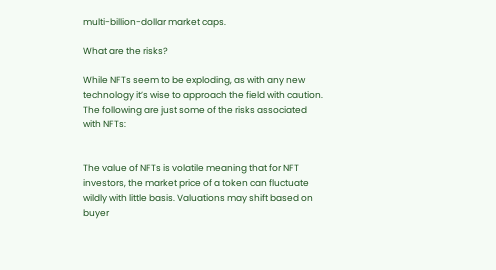multi-billion-dollar market caps.

What are the risks?

While NFTs seem to be exploding, as with any new technology it’s wise to approach the field with caution. The following are just some of the risks associated with NFTs:


The value of NFTs is volatile meaning that for NFT investors, the market price of a token can fluctuate wildly with little basis. Valuations may shift based on buyer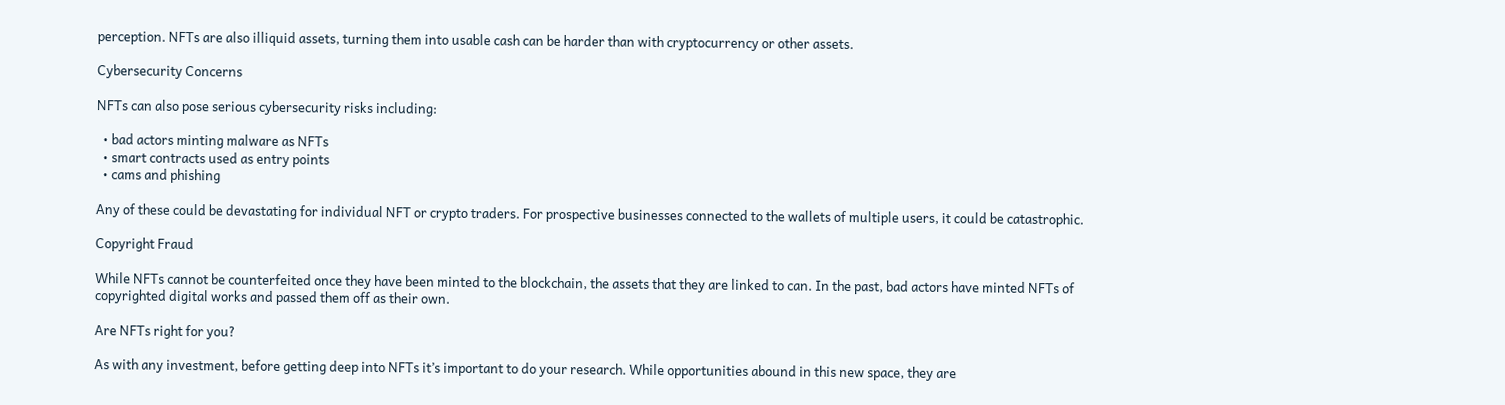perception. NFTs are also illiquid assets, turning them into usable cash can be harder than with cryptocurrency or other assets.

Cybersecurity Concerns

NFTs can also pose serious cybersecurity risks including:

  • bad actors minting malware as NFTs
  • smart contracts used as entry points
  • cams and phishing

Any of these could be devastating for individual NFT or crypto traders. For prospective businesses connected to the wallets of multiple users, it could be catastrophic.

Copyright Fraud

While NFTs cannot be counterfeited once they have been minted to the blockchain, the assets that they are linked to can. In the past, bad actors have minted NFTs of copyrighted digital works and passed them off as their own.

Are NFTs right for you?

As with any investment, before getting deep into NFTs it’s important to do your research. While opportunities abound in this new space, they are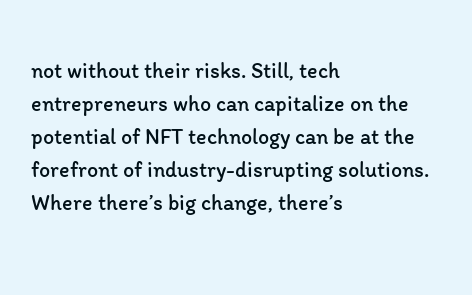not without their risks. Still, tech entrepreneurs who can capitalize on the potential of NFT technology can be at the forefront of industry-disrupting solutions. Where there’s big change, there’s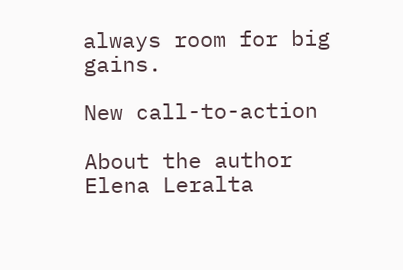always room for big gains.

New call-to-action

About the author
Elena Leralta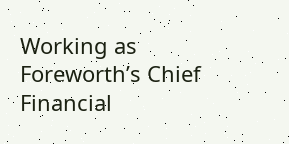Working as Foreworth’s Chief Financial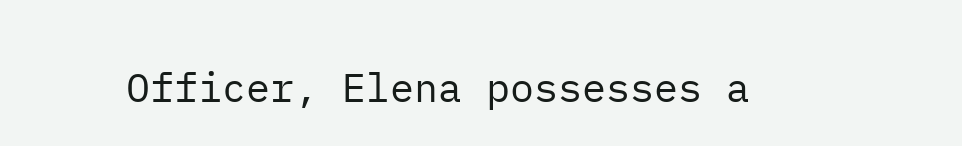Officer, Elena possesses a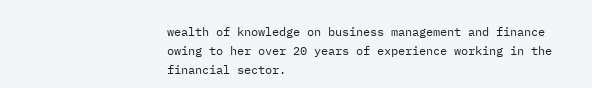wealth of knowledge on business management and finance owing to her over 20 years of experience working in the financial sector.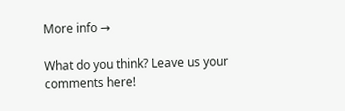More info →

What do you think? Leave us your comments here!